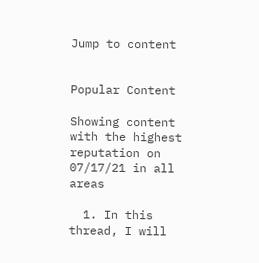Jump to content


Popular Content

Showing content with the highest reputation on 07/17/21 in all areas

  1. In this thread, I will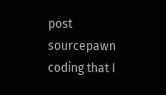post sourcepawn coding that I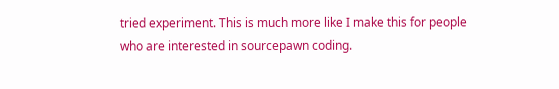tried experiment. This is much more like I make this for people who are interested in sourcepawn coding.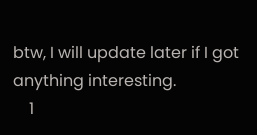btw, I will update later if I got anything interesting.
    1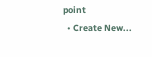point
  • Create New...